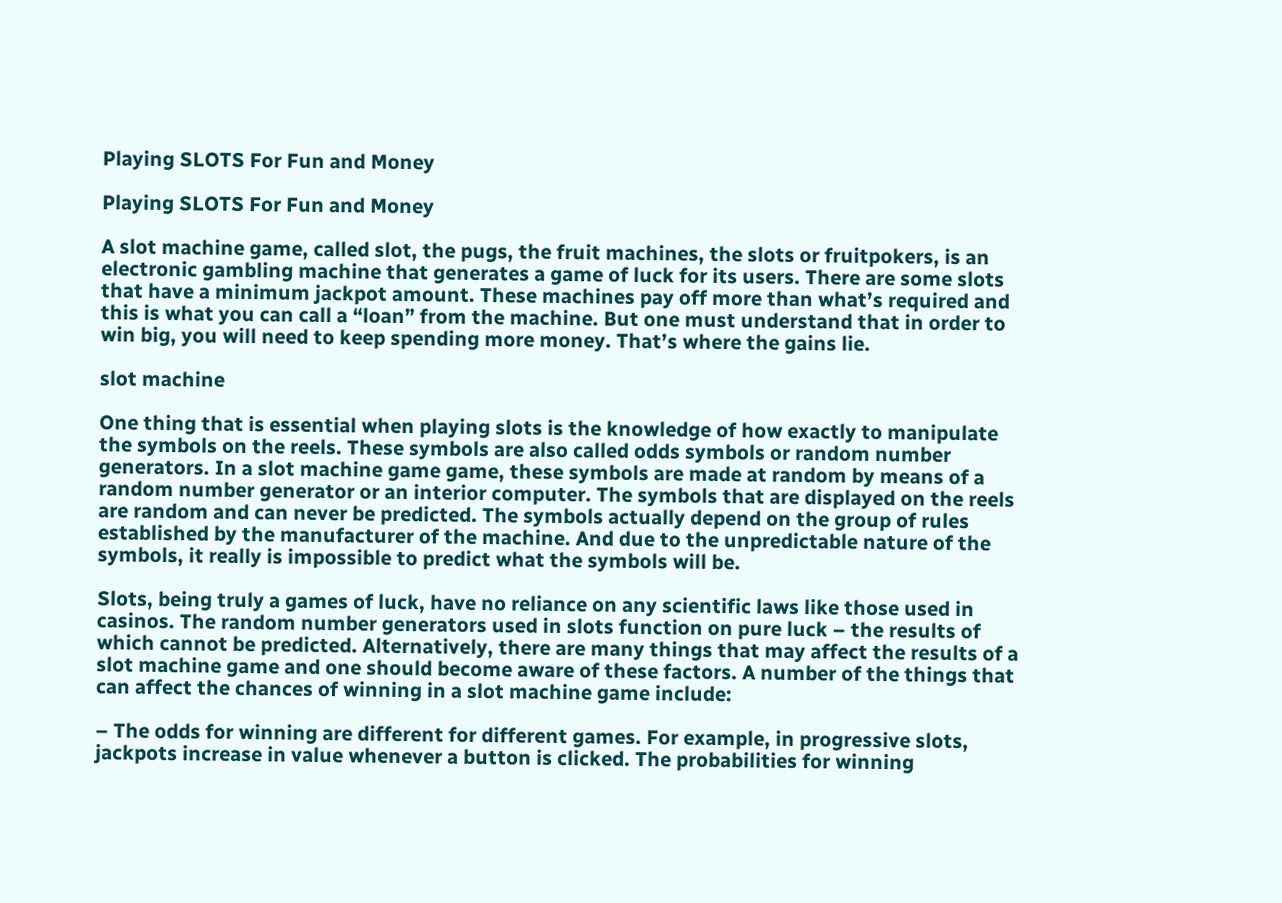Playing SLOTS For Fun and Money

Playing SLOTS For Fun and Money

A slot machine game, called slot, the pugs, the fruit machines, the slots or fruitpokers, is an electronic gambling machine that generates a game of luck for its users. There are some slots that have a minimum jackpot amount. These machines pay off more than what’s required and this is what you can call a “loan” from the machine. But one must understand that in order to win big, you will need to keep spending more money. That’s where the gains lie.

slot machine

One thing that is essential when playing slots is the knowledge of how exactly to manipulate the symbols on the reels. These symbols are also called odds symbols or random number generators. In a slot machine game game, these symbols are made at random by means of a random number generator or an interior computer. The symbols that are displayed on the reels are random and can never be predicted. The symbols actually depend on the group of rules established by the manufacturer of the machine. And due to the unpredictable nature of the symbols, it really is impossible to predict what the symbols will be.

Slots, being truly a games of luck, have no reliance on any scientific laws like those used in casinos. The random number generators used in slots function on pure luck – the results of which cannot be predicted. Alternatively, there are many things that may affect the results of a slot machine game and one should become aware of these factors. A number of the things that can affect the chances of winning in a slot machine game include:

– The odds for winning are different for different games. For example, in progressive slots, jackpots increase in value whenever a button is clicked. The probabilities for winning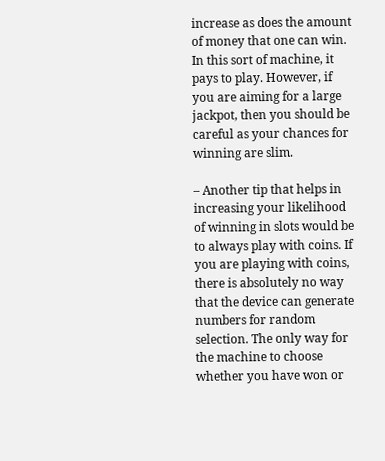increase as does the amount of money that one can win. In this sort of machine, it pays to play. However, if you are aiming for a large jackpot, then you should be careful as your chances for winning are slim.

– Another tip that helps in increasing your likelihood of winning in slots would be to always play with coins. If you are playing with coins, there is absolutely no way that the device can generate numbers for random selection. The only way for the machine to choose whether you have won or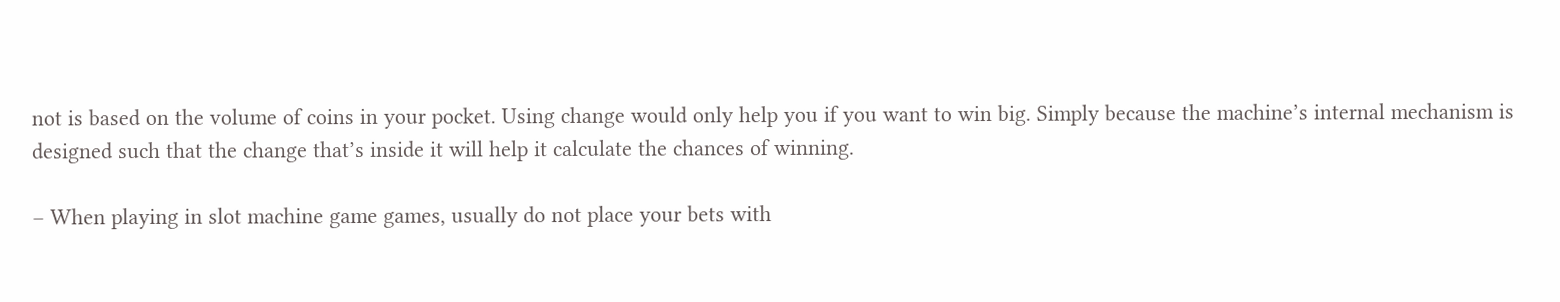not is based on the volume of coins in your pocket. Using change would only help you if you want to win big. Simply because the machine’s internal mechanism is designed such that the change that’s inside it will help it calculate the chances of winning.

– When playing in slot machine game games, usually do not place your bets with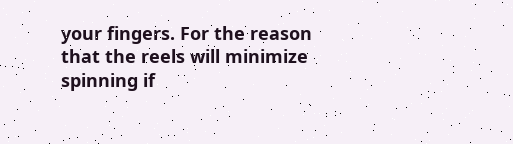your fingers. For the reason that the reels will minimize spinning if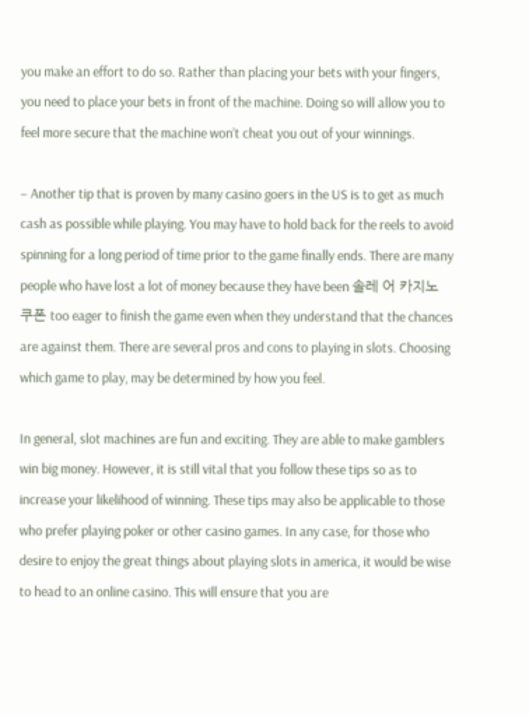you make an effort to do so. Rather than placing your bets with your fingers, you need to place your bets in front of the machine. Doing so will allow you to feel more secure that the machine won’t cheat you out of your winnings.

– Another tip that is proven by many casino goers in the US is to get as much cash as possible while playing. You may have to hold back for the reels to avoid spinning for a long period of time prior to the game finally ends. There are many people who have lost a lot of money because they have been 솔레 어 카지노 쿠폰 too eager to finish the game even when they understand that the chances are against them. There are several pros and cons to playing in slots. Choosing which game to play, may be determined by how you feel.

In general, slot machines are fun and exciting. They are able to make gamblers win big money. However, it is still vital that you follow these tips so as to increase your likelihood of winning. These tips may also be applicable to those who prefer playing poker or other casino games. In any case, for those who desire to enjoy the great things about playing slots in america, it would be wise to head to an online casino. This will ensure that you are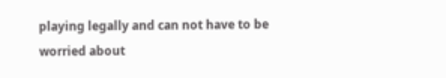playing legally and can not have to be worried about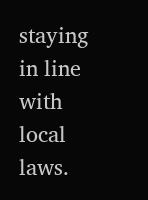staying in line with local laws.